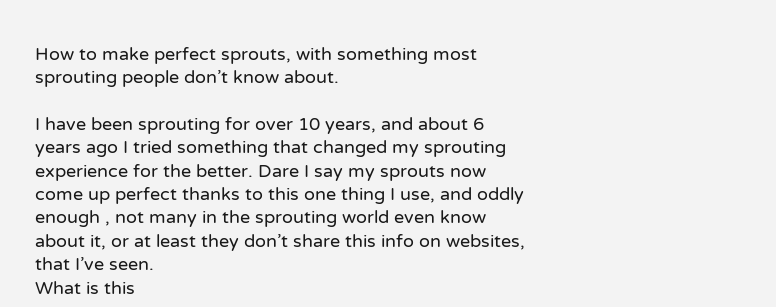How to make perfect sprouts, with something most sprouting people don’t know about.

I have been sprouting for over 10 years, and about 6 years ago I tried something that changed my sprouting experience for the better. Dare I say my sprouts now come up perfect thanks to this one thing I use, and oddly enough , not many in the sprouting world even know about it, or at least they don’t share this info on websites, that I’ve seen.
What is this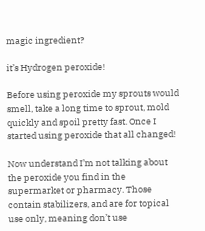magic ingredient?

it’s Hydrogen peroxide!

Before using peroxide my sprouts would smell, take a long time to sprout, mold quickly and spoil pretty fast. Once I started using peroxide that all changed!

Now understand I’m not talking about the peroxide you find in the supermarket or pharmacy. Those contain stabilizers, and are for topical use only, meaning don’t use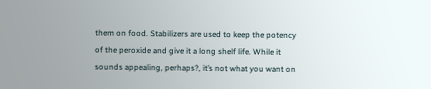them on food. Stabilizers are used to keep the potency of the peroxide and give it a long shelf life. While it sounds appealing, perhaps?, it’s not what you want on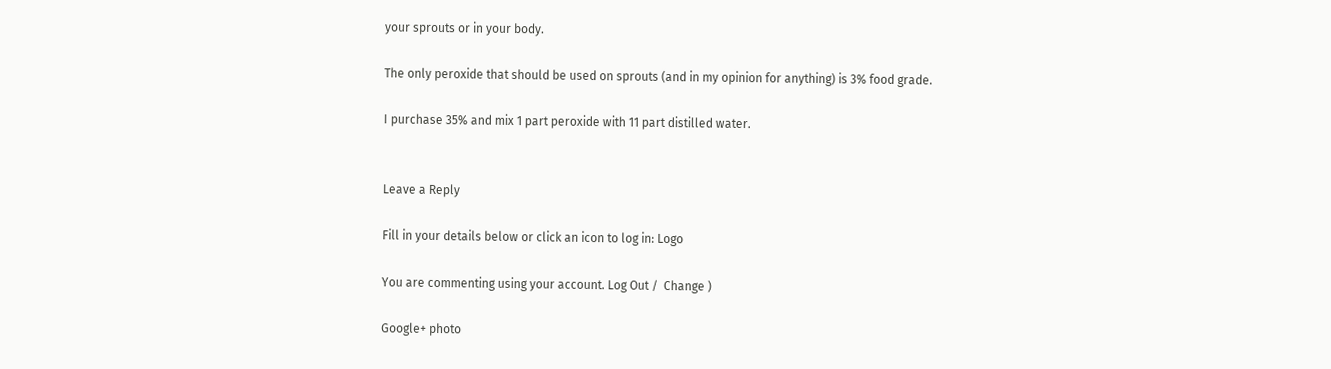your sprouts or in your body.

The only peroxide that should be used on sprouts (and in my opinion for anything) is 3% food grade.

I purchase 35% and mix 1 part peroxide with 11 part distilled water.


Leave a Reply

Fill in your details below or click an icon to log in: Logo

You are commenting using your account. Log Out /  Change )

Google+ photo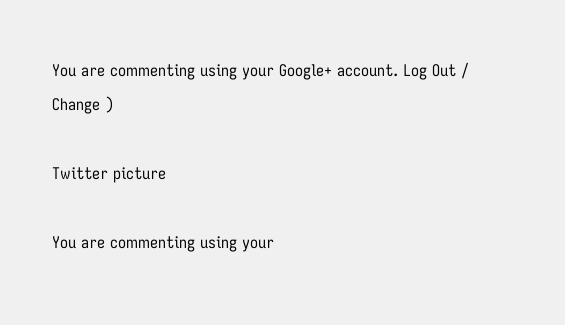You are commenting using your Google+ account. Log Out /  Change )

Twitter picture

You are commenting using your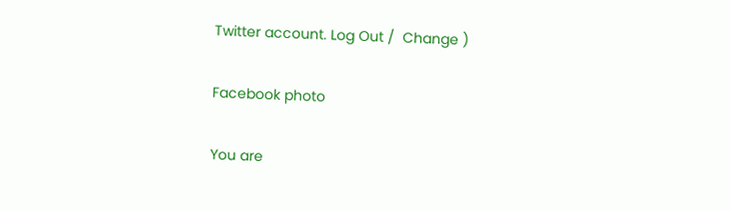Twitter account. Log Out /  Change )

Facebook photo

You are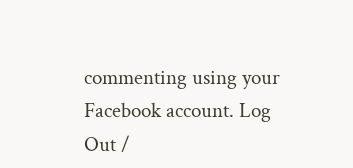commenting using your Facebook account. Log Out /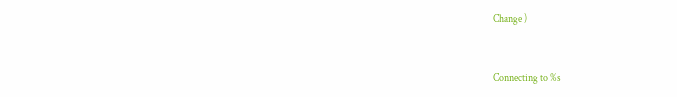Change )


Connecting to %s